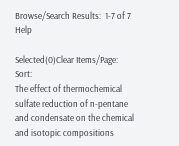Browse/Search Results:  1-7 of 7 Help

Selected(0)Clear Items/Page:    Sort:
The effect of thermochemical sulfate reduction of n-pentane and condensate on the chemical and isotopic compositions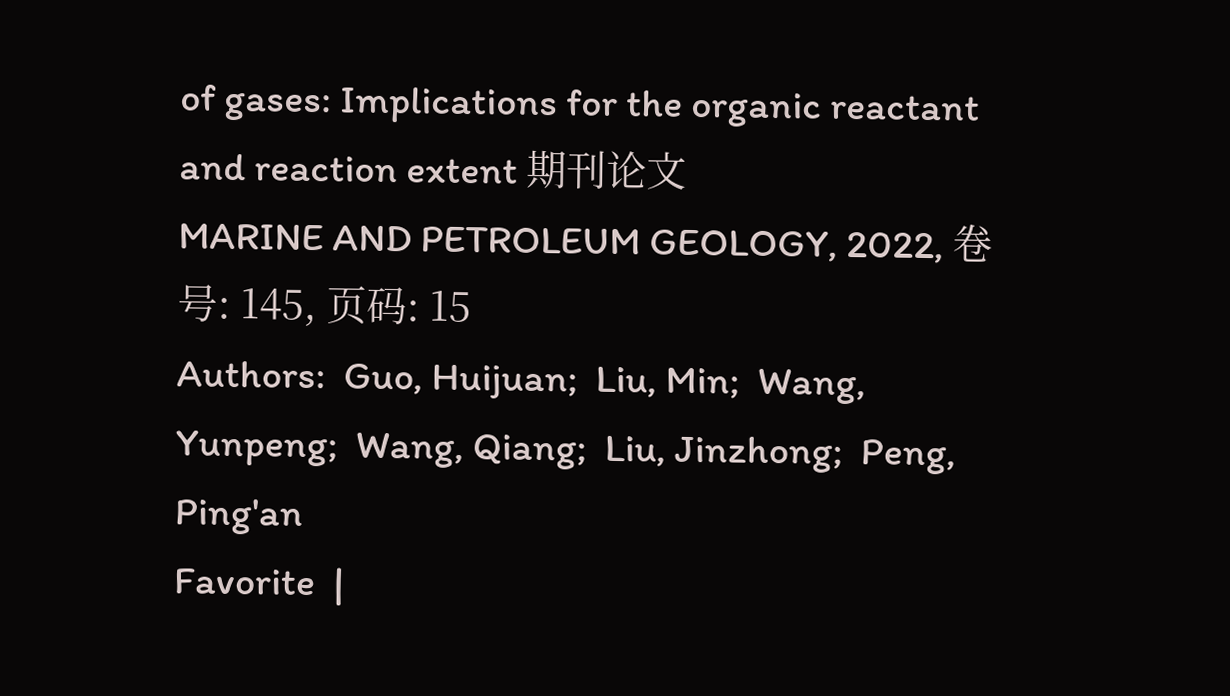of gases: Implications for the organic reactant and reaction extent 期刊论文
MARINE AND PETROLEUM GEOLOGY, 2022, 卷号: 145, 页码: 15
Authors:  Guo, Huijuan;  Liu, Min;  Wang, Yunpeng;  Wang, Qiang;  Liu, Jinzhong;  Peng, Ping'an
Favorite  |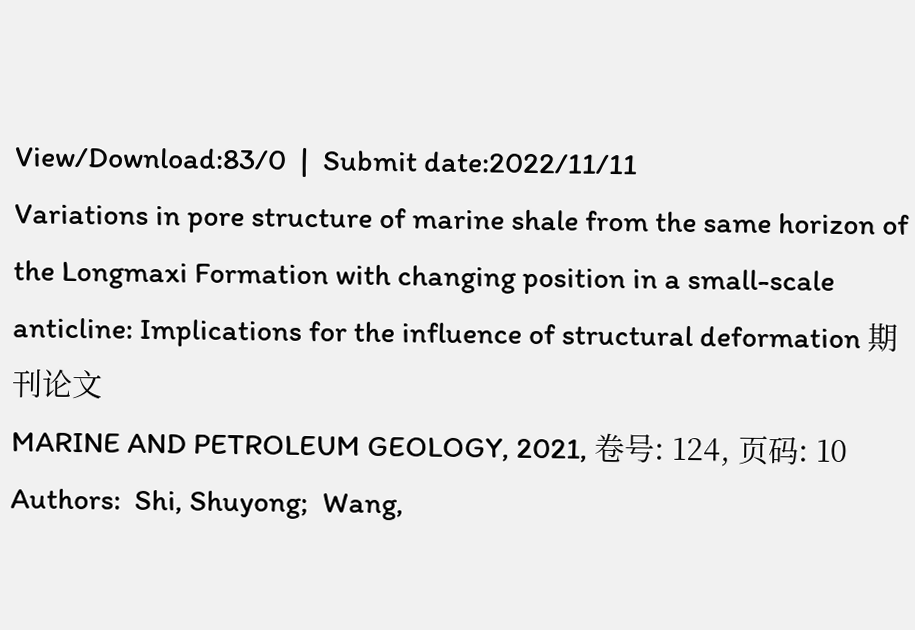View/Download:83/0  |  Submit date:2022/11/11
Variations in pore structure of marine shale from the same horizon of the Longmaxi Formation with changing position in a small-scale anticline: Implications for the influence of structural deformation 期刊论文
MARINE AND PETROLEUM GEOLOGY, 2021, 卷号: 124, 页码: 10
Authors:  Shi, Shuyong;  Wang,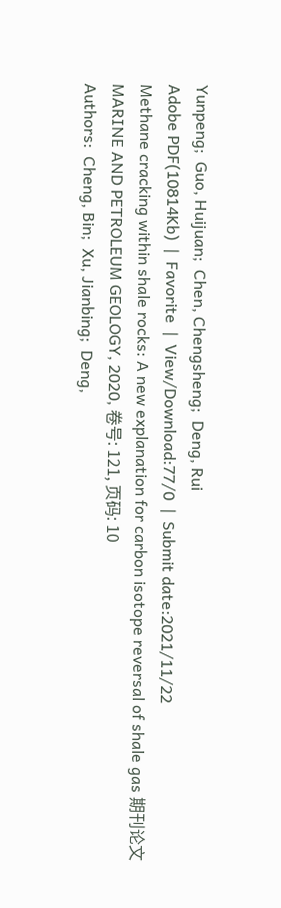Yunpeng;  Guo, Huijuan;  Chen, Chengsheng;  Deng, Rui
Adobe PDF(10814Kb)  |  Favorite  |  View/Download:77/0  |  Submit date:2021/11/22
Methane cracking within shale rocks: A new explanation for carbon isotope reversal of shale gas 期刊论文
MARINE AND PETROLEUM GEOLOGY, 2020, 卷号: 121, 页码: 10
Authors:  Cheng, Bin;  Xu, Jianbing;  Deng,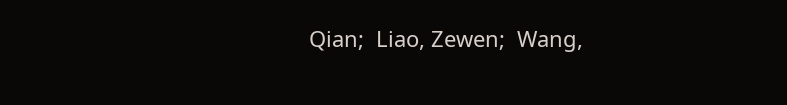Qian;  Liao, Zewen;  Wang,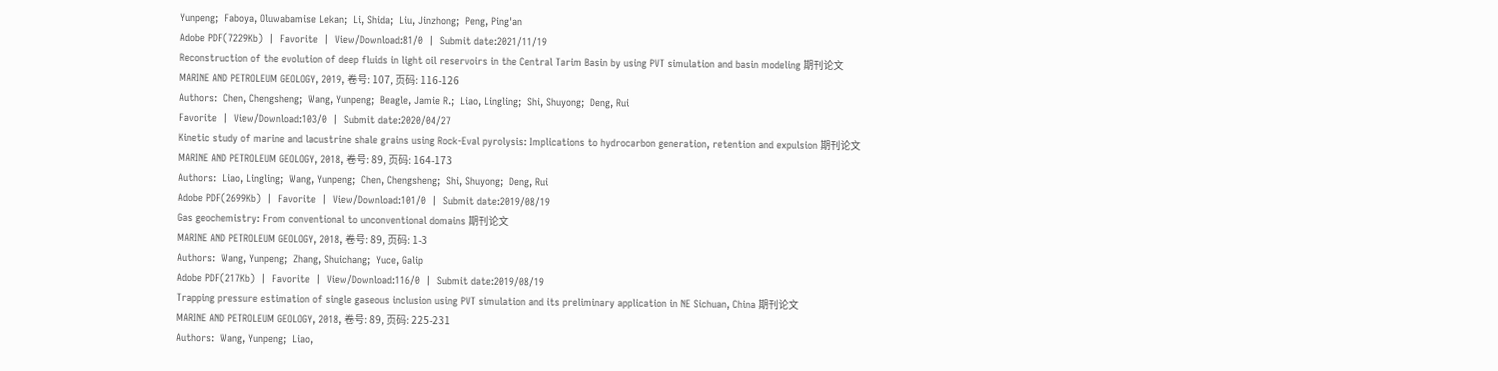Yunpeng;  Faboya, Oluwabamise Lekan;  Li, Shida;  Liu, Jinzhong;  Peng, Ping'an
Adobe PDF(7229Kb)  |  Favorite  |  View/Download:81/0  |  Submit date:2021/11/19
Reconstruction of the evolution of deep fluids in light oil reservoirs in the Central Tarim Basin by using PVT simulation and basin modeling 期刊论文
MARINE AND PETROLEUM GEOLOGY, 2019, 卷号: 107, 页码: 116-126
Authors:  Chen, Chengsheng;  Wang, Yunpeng;  Beagle, Jamie R.;  Liao, Lingling;  Shi, Shuyong;  Deng, Rui
Favorite  |  View/Download:103/0  |  Submit date:2020/04/27
Kinetic study of marine and lacustrine shale grains using Rock-Eval pyrolysis: Implications to hydrocarbon generation, retention and expulsion 期刊论文
MARINE AND PETROLEUM GEOLOGY, 2018, 卷号: 89, 页码: 164-173
Authors:  Liao, Lingling;  Wang, Yunpeng;  Chen, Chengsheng;  Shi, Shuyong;  Deng, Rui
Adobe PDF(2699Kb)  |  Favorite  |  View/Download:101/0  |  Submit date:2019/08/19
Gas geochemistry: From conventional to unconventional domains 期刊论文
MARINE AND PETROLEUM GEOLOGY, 2018, 卷号: 89, 页码: 1-3
Authors:  Wang, Yunpeng;  Zhang, Shuichang;  Yuce, Galip
Adobe PDF(217Kb)  |  Favorite  |  View/Download:116/0  |  Submit date:2019/08/19
Trapping pressure estimation of single gaseous inclusion using PVT simulation and its preliminary application in NE Sichuan, China 期刊论文
MARINE AND PETROLEUM GEOLOGY, 2018, 卷号: 89, 页码: 225-231
Authors:  Wang, Yunpeng;  Liao,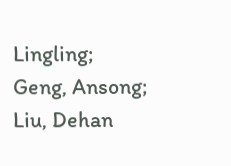Lingling;  Geng, Ansong;  Liu, Dehan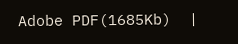Adobe PDF(1685Kb)  |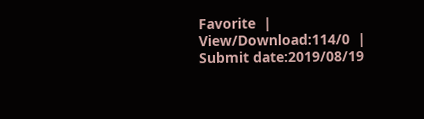Favorite  |  View/Download:114/0  |  Submit date:2019/08/19